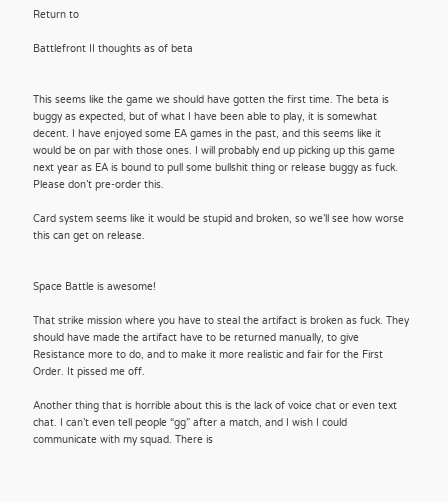Return to

Battlefront II thoughts as of beta


This seems like the game we should have gotten the first time. The beta is buggy as expected, but of what I have been able to play, it is somewhat decent. I have enjoyed some EA games in the past, and this seems like it would be on par with those ones. I will probably end up picking up this game next year as EA is bound to pull some bullshit thing or release buggy as fuck. Please don’t pre-order this.

Card system seems like it would be stupid and broken, so we’ll see how worse this can get on release.


Space Battle is awesome!

That strike mission where you have to steal the artifact is broken as fuck. They should have made the artifact have to be returned manually, to give Resistance more to do, and to make it more realistic and fair for the First Order. It pissed me off.

Another thing that is horrible about this is the lack of voice chat or even text chat. I can’t even tell people “gg” after a match, and I wish I could communicate with my squad. There is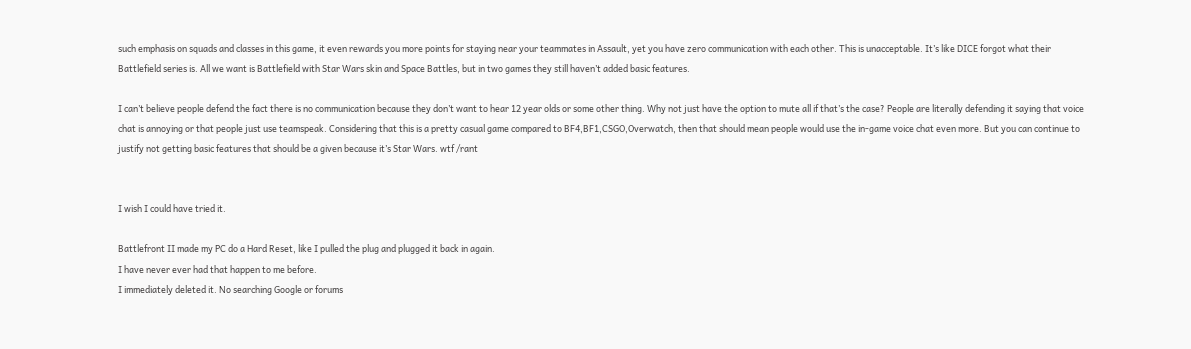such emphasis on squads and classes in this game, it even rewards you more points for staying near your teammates in Assault, yet you have zero communication with each other. This is unacceptable. It’s like DICE forgot what their Battlefield series is. All we want is Battlefield with Star Wars skin and Space Battles, but in two games they still haven’t added basic features.

I can’t believe people defend the fact there is no communication because they don’t want to hear 12 year olds or some other thing. Why not just have the option to mute all if that’s the case? People are literally defending it saying that voice chat is annoying or that people just use teamspeak. Considering that this is a pretty casual game compared to BF4,BF1,CSGO,Overwatch, then that should mean people would use the in-game voice chat even more. But you can continue to justify not getting basic features that should be a given because it’s Star Wars. wtf /rant


I wish I could have tried it.

Battlefront II made my PC do a Hard Reset, like I pulled the plug and plugged it back in again.
I have never ever had that happen to me before.
I immediately deleted it. No searching Google or forums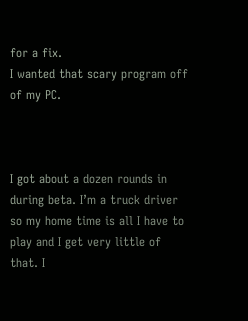for a fix.
I wanted that scary program off of my PC.



I got about a dozen rounds in during beta. I’m a truck driver so my home time is all I have to play and I get very little of that. I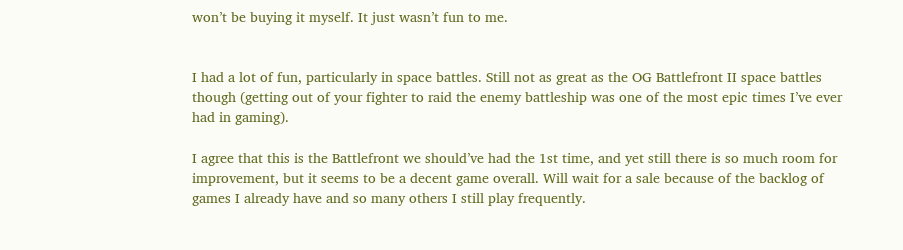won’t be buying it myself. It just wasn’t fun to me.


I had a lot of fun, particularly in space battles. Still not as great as the OG Battlefront II space battles though (getting out of your fighter to raid the enemy battleship was one of the most epic times I’ve ever had in gaming).

I agree that this is the Battlefront we should’ve had the 1st time, and yet still there is so much room for improvement, but it seems to be a decent game overall. Will wait for a sale because of the backlog of games I already have and so many others I still play frequently.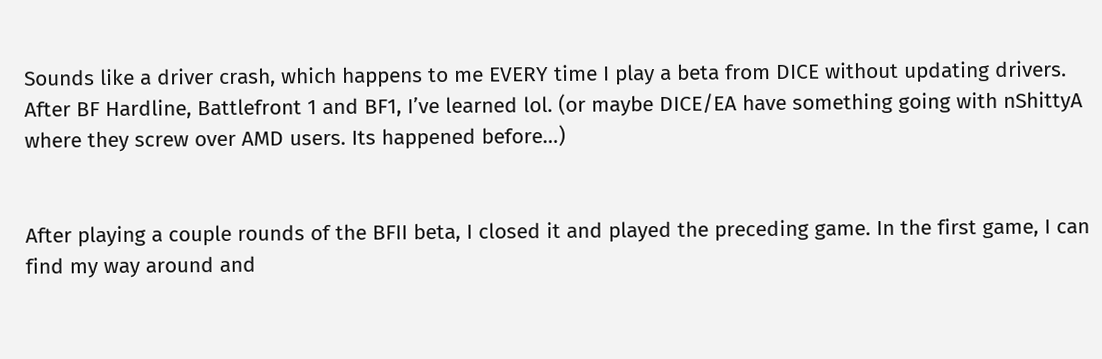Sounds like a driver crash, which happens to me EVERY time I play a beta from DICE without updating drivers. After BF Hardline, Battlefront 1 and BF1, I’ve learned lol. (or maybe DICE/EA have something going with nShittyA where they screw over AMD users. Its happened before…)


After playing a couple rounds of the BFII beta, I closed it and played the preceding game. In the first game, I can find my way around and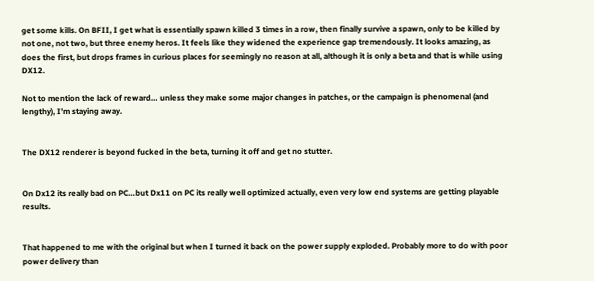get some kills. On BFII, I get what is essentially spawn killed 3 times in a row, then finally survive a spawn, only to be killed by not one, not two, but three enemy heros. It feels like they widened the experience gap tremendously. It looks amazing, as does the first, but drops frames in curious places for seemingly no reason at all, although it is only a beta and that is while using DX12.

Not to mention the lack of reward… unless they make some major changes in patches, or the campaign is phenomenal (and lengthy), I’m staying away.


The DX12 renderer is beyond fucked in the beta, turning it off and get no stutter.


On Dx12 its really bad on PC…but Dx11 on PC its really well optimized actually, even very low end systems are getting playable results.


That happened to me with the original but when I turned it back on the power supply exploded. Probably more to do with poor power delivery than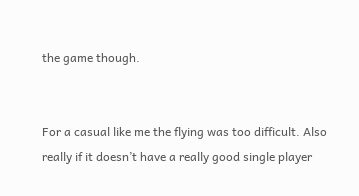the game though.


For a casual like me the flying was too difficult. Also really if it doesn’t have a really good single player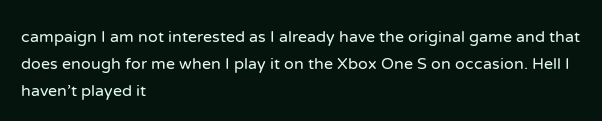campaign I am not interested as I already have the original game and that does enough for me when I play it on the Xbox One S on occasion. Hell I haven’t played it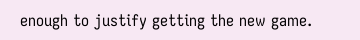enough to justify getting the new game.